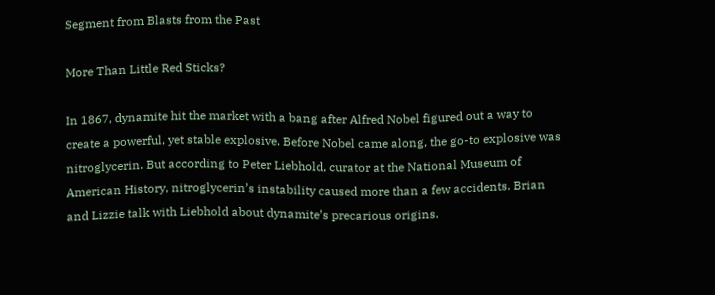Segment from Blasts from the Past

More Than Little Red Sticks?

In 1867, dynamite hit the market with a bang after Alfred Nobel figured out a way to create a powerful, yet stable explosive. Before Nobel came along, the go-to explosive was nitroglycerin. But according to Peter Liebhold, curator at the National Museum of American History, nitroglycerin’s instability caused more than a few accidents. Brian and Lizzie talk with Liebhold about dynamite’s precarious origins.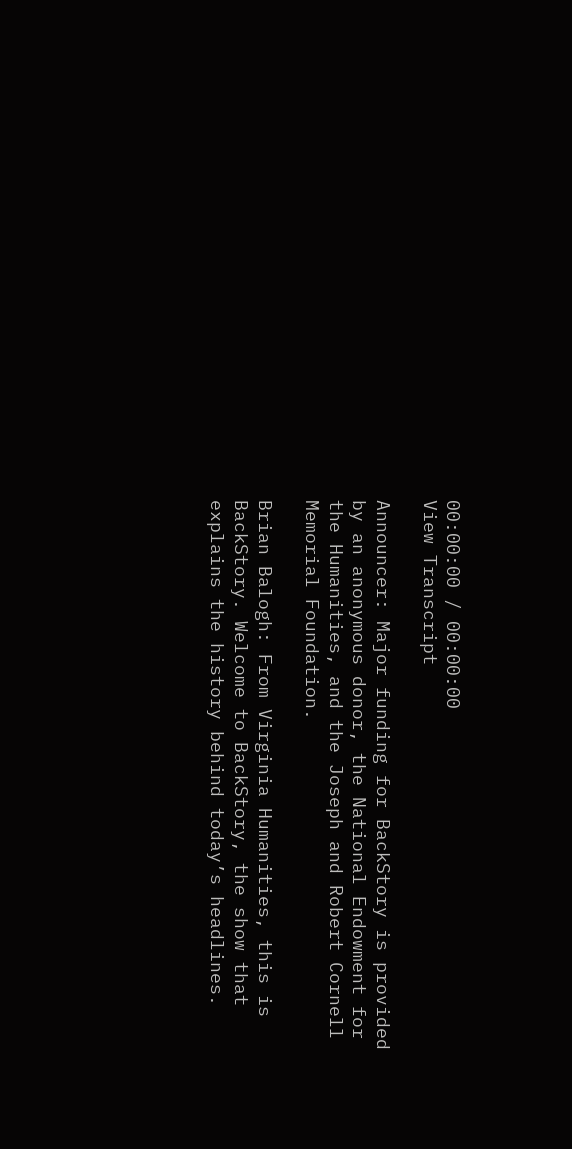00:00:00 / 00:00:00
View Transcript

Announcer: Major funding for BackStory is provided by an anonymous donor, the National Endowment for the Humanities, and the Joseph and Robert Cornell Memorial Foundation.

Brian Balogh: From Virginia Humanities, this is BackStory. Welcome to BackStory, the show that explains the history behind today’s headlines.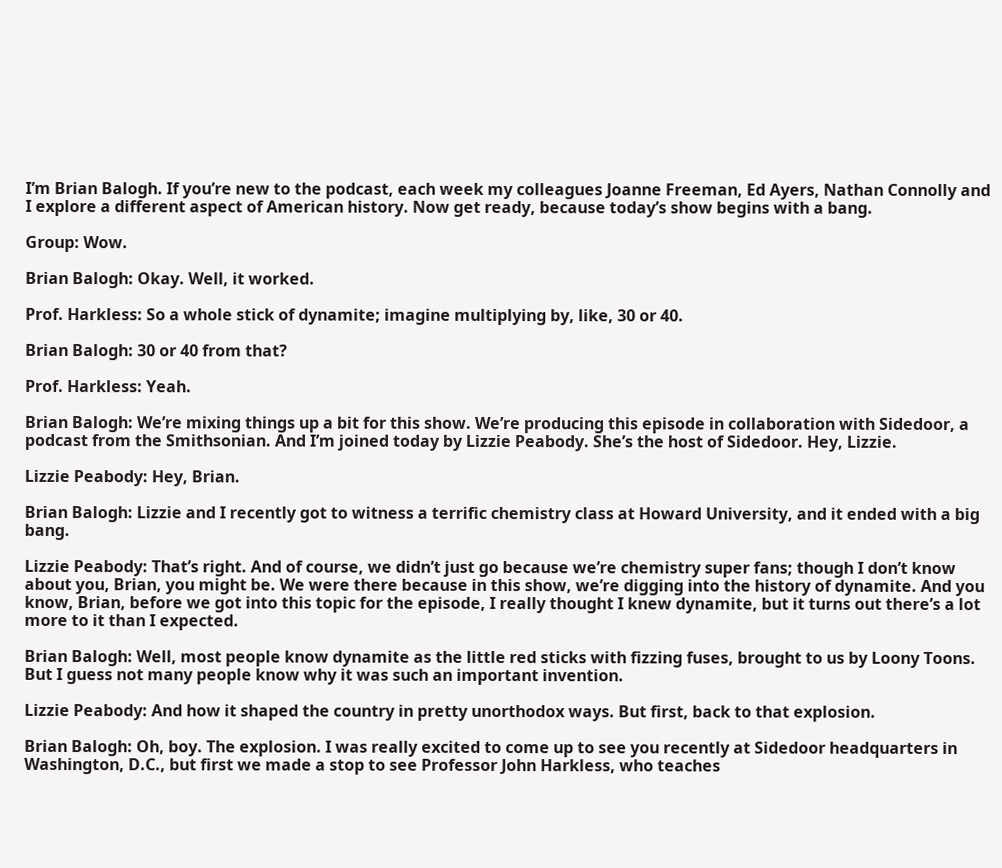I’m Brian Balogh. If you’re new to the podcast, each week my colleagues Joanne Freeman, Ed Ayers, Nathan Connolly and I explore a different aspect of American history. Now get ready, because today’s show begins with a bang.

Group: Wow.

Brian Balogh: Okay. Well, it worked.

Prof. Harkless: So a whole stick of dynamite; imagine multiplying by, like, 30 or 40.

Brian Balogh: 30 or 40 from that?

Prof. Harkless: Yeah.

Brian Balogh: We’re mixing things up a bit for this show. We’re producing this episode in collaboration with Sidedoor, a podcast from the Smithsonian. And I’m joined today by Lizzie Peabody. She’s the host of Sidedoor. Hey, Lizzie.

Lizzie Peabody: Hey, Brian.

Brian Balogh: Lizzie and I recently got to witness a terrific chemistry class at Howard University, and it ended with a big bang.

Lizzie Peabody: That’s right. And of course, we didn’t just go because we’re chemistry super fans; though I don’t know about you, Brian, you might be. We were there because in this show, we’re digging into the history of dynamite. And you know, Brian, before we got into this topic for the episode, I really thought I knew dynamite, but it turns out there’s a lot more to it than I expected.

Brian Balogh: Well, most people know dynamite as the little red sticks with fizzing fuses, brought to us by Loony Toons. But I guess not many people know why it was such an important invention.

Lizzie Peabody: And how it shaped the country in pretty unorthodox ways. But first, back to that explosion.

Brian Balogh: Oh, boy. The explosion. I was really excited to come up to see you recently at Sidedoor headquarters in Washington, D.C., but first we made a stop to see Professor John Harkless, who teaches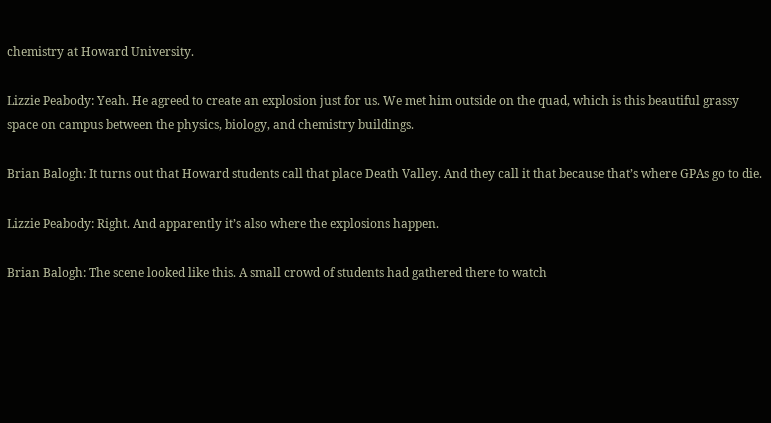chemistry at Howard University.

Lizzie Peabody: Yeah. He agreed to create an explosion just for us. We met him outside on the quad, which is this beautiful grassy space on campus between the physics, biology, and chemistry buildings.

Brian Balogh: It turns out that Howard students call that place Death Valley. And they call it that because that’s where GPAs go to die.

Lizzie Peabody: Right. And apparently it’s also where the explosions happen.

Brian Balogh: The scene looked like this. A small crowd of students had gathered there to watch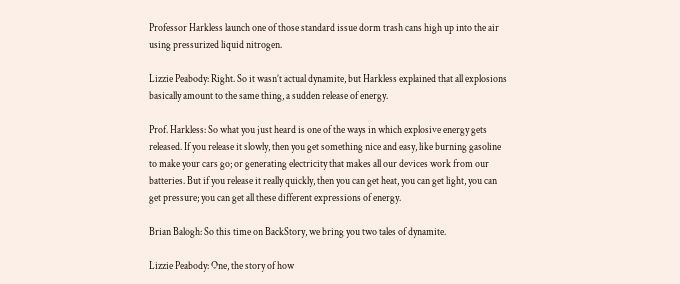Professor Harkless launch one of those standard issue dorm trash cans high up into the air using pressurized liquid nitrogen.

Lizzie Peabody: Right. So it wasn’t actual dynamite, but Harkless explained that all explosions basically amount to the same thing, a sudden release of energy.

Prof. Harkless: So what you just heard is one of the ways in which explosive energy gets released. If you release it slowly, then you get something nice and easy, like burning gasoline to make your cars go; or generating electricity that makes all our devices work from our batteries. But if you release it really quickly, then you can get heat, you can get light, you can get pressure; you can get all these different expressions of energy.

Brian Balogh: So this time on BackStory, we bring you two tales of dynamite.

Lizzie Peabody: One, the story of how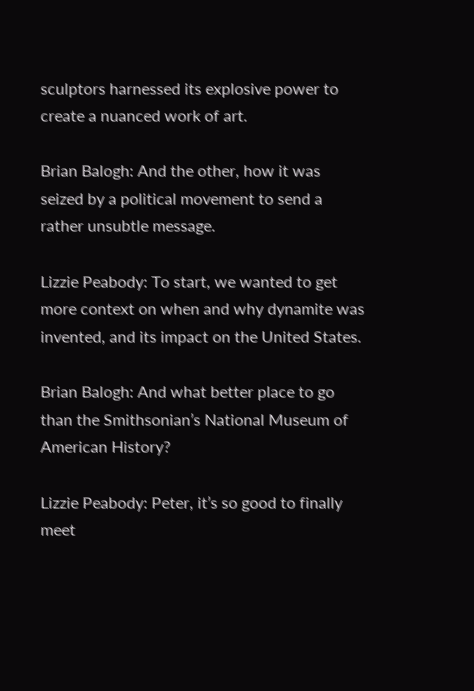sculptors harnessed its explosive power to create a nuanced work of art.

Brian Balogh: And the other, how it was seized by a political movement to send a rather unsubtle message.

Lizzie Peabody: To start, we wanted to get more context on when and why dynamite was invented, and its impact on the United States.

Brian Balogh: And what better place to go than the Smithsonian’s National Museum of American History?

Lizzie Peabody: Peter, it’s so good to finally meet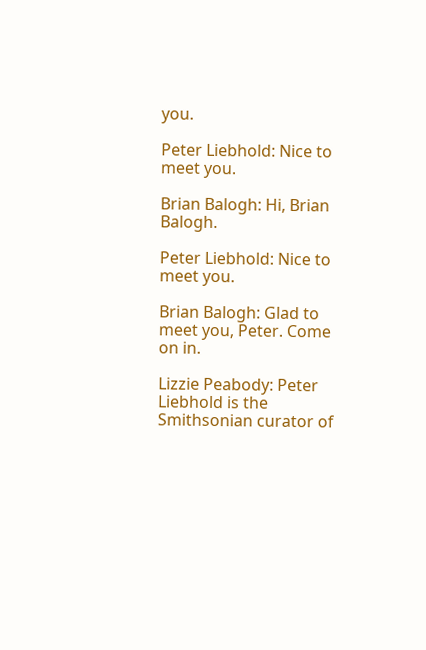you.

Peter Liebhold: Nice to meet you.

Brian Balogh: Hi, Brian Balogh.

Peter Liebhold: Nice to meet you.

Brian Balogh: Glad to meet you, Peter. Come on in.

Lizzie Peabody: Peter Liebhold is the Smithsonian curator of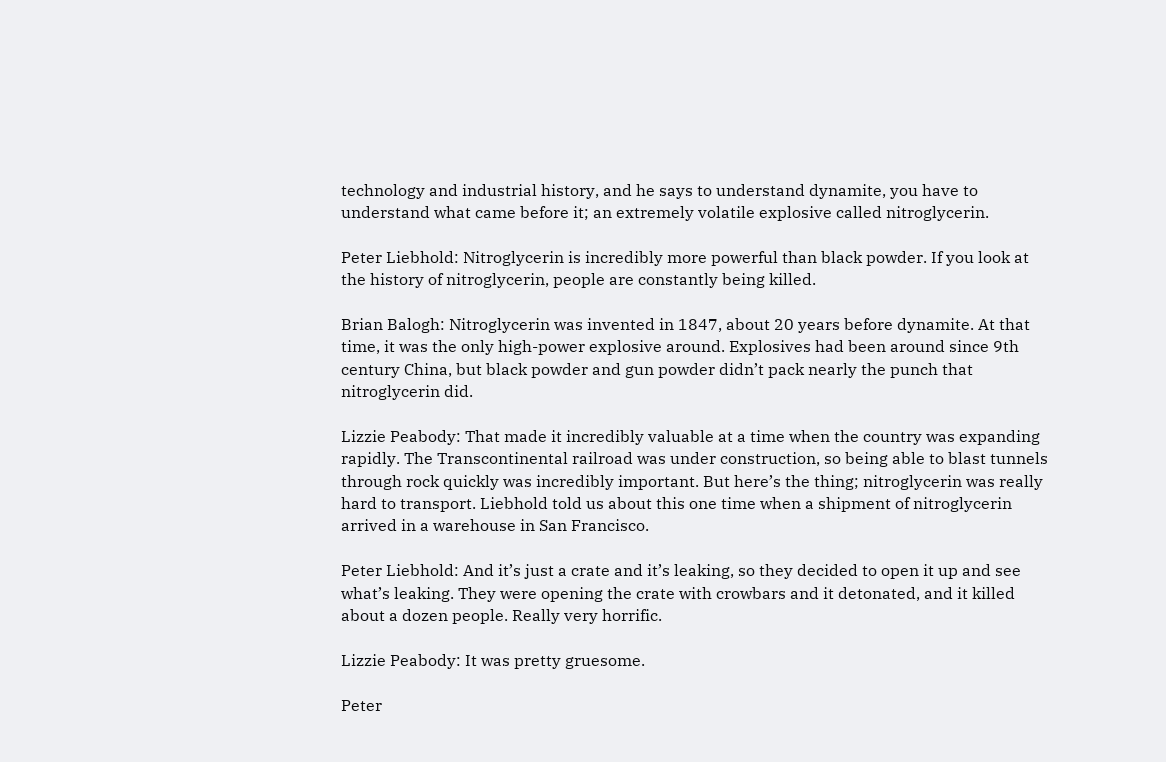technology and industrial history, and he says to understand dynamite, you have to understand what came before it; an extremely volatile explosive called nitroglycerin.

Peter Liebhold: Nitroglycerin is incredibly more powerful than black powder. If you look at the history of nitroglycerin, people are constantly being killed.

Brian Balogh: Nitroglycerin was invented in 1847, about 20 years before dynamite. At that time, it was the only high-power explosive around. Explosives had been around since 9th century China, but black powder and gun powder didn’t pack nearly the punch that nitroglycerin did.

Lizzie Peabody: That made it incredibly valuable at a time when the country was expanding rapidly. The Transcontinental railroad was under construction, so being able to blast tunnels through rock quickly was incredibly important. But here’s the thing; nitroglycerin was really hard to transport. Liebhold told us about this one time when a shipment of nitroglycerin arrived in a warehouse in San Francisco.

Peter Liebhold: And it’s just a crate and it’s leaking, so they decided to open it up and see what’s leaking. They were opening the crate with crowbars and it detonated, and it killed about a dozen people. Really very horrific.

Lizzie Peabody: It was pretty gruesome.

Peter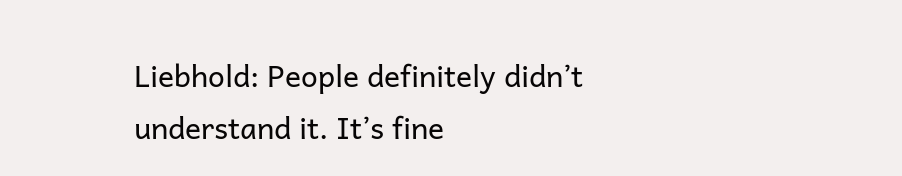Liebhold: People definitely didn’t understand it. It’s fine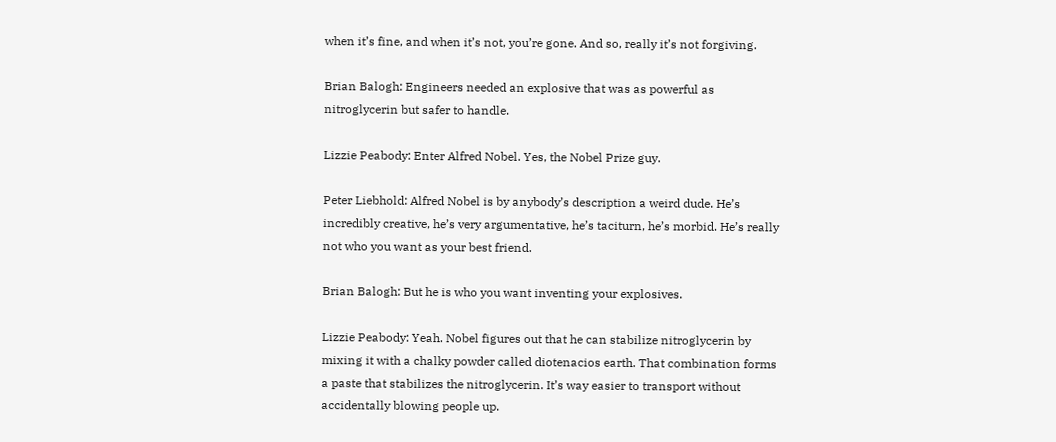when it’s fine, and when it’s not, you’re gone. And so, really it’s not forgiving.

Brian Balogh: Engineers needed an explosive that was as powerful as nitroglycerin but safer to handle.

Lizzie Peabody: Enter Alfred Nobel. Yes, the Nobel Prize guy.

Peter Liebhold: Alfred Nobel is by anybody’s description a weird dude. He’s incredibly creative, he’s very argumentative, he’s taciturn, he’s morbid. He’s really not who you want as your best friend.

Brian Balogh: But he is who you want inventing your explosives.

Lizzie Peabody: Yeah. Nobel figures out that he can stabilize nitroglycerin by mixing it with a chalky powder called diotenacios earth. That combination forms a paste that stabilizes the nitroglycerin. It’s way easier to transport without accidentally blowing people up.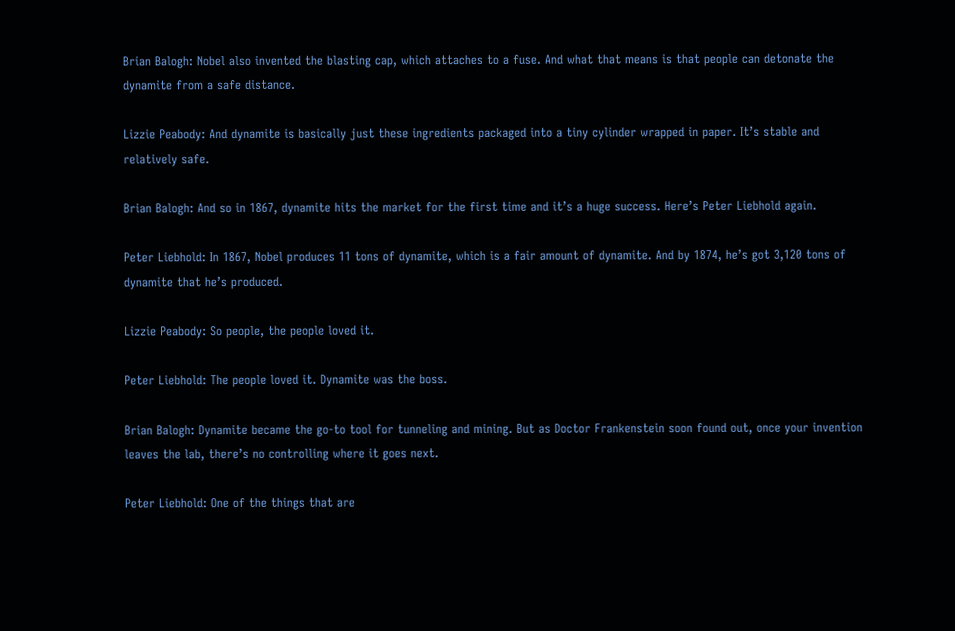Brian Balogh: Nobel also invented the blasting cap, which attaches to a fuse. And what that means is that people can detonate the dynamite from a safe distance.

Lizzie Peabody: And dynamite is basically just these ingredients packaged into a tiny cylinder wrapped in paper. It’s stable and relatively safe.

Brian Balogh: And so in 1867, dynamite hits the market for the first time and it’s a huge success. Here’s Peter Liebhold again.

Peter Liebhold: In 1867, Nobel produces 11 tons of dynamite, which is a fair amount of dynamite. And by 1874, he’s got 3,120 tons of dynamite that he’s produced.

Lizzie Peabody: So people, the people loved it.

Peter Liebhold: The people loved it. Dynamite was the boss.

Brian Balogh: Dynamite became the go-to tool for tunneling and mining. But as Doctor Frankenstein soon found out, once your invention leaves the lab, there’s no controlling where it goes next.

Peter Liebhold: One of the things that are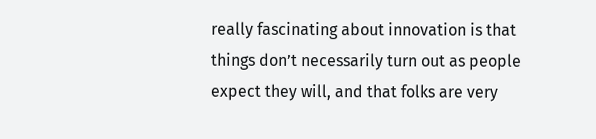really fascinating about innovation is that things don’t necessarily turn out as people expect they will, and that folks are very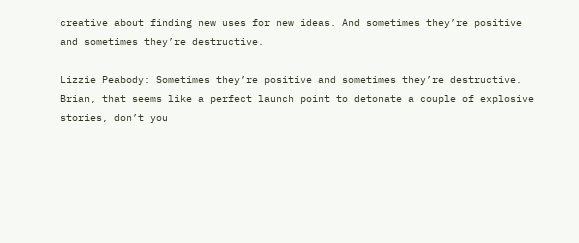creative about finding new uses for new ideas. And sometimes they’re positive and sometimes they’re destructive.

Lizzie Peabody: Sometimes they’re positive and sometimes they’re destructive. Brian, that seems like a perfect launch point to detonate a couple of explosive stories, don’t you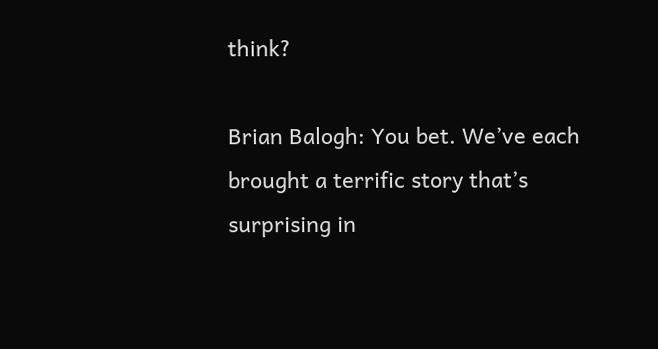think?

Brian Balogh: You bet. We’ve each brought a terrific story that’s surprising in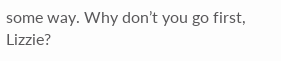some way. Why don’t you go first, Lizzie?